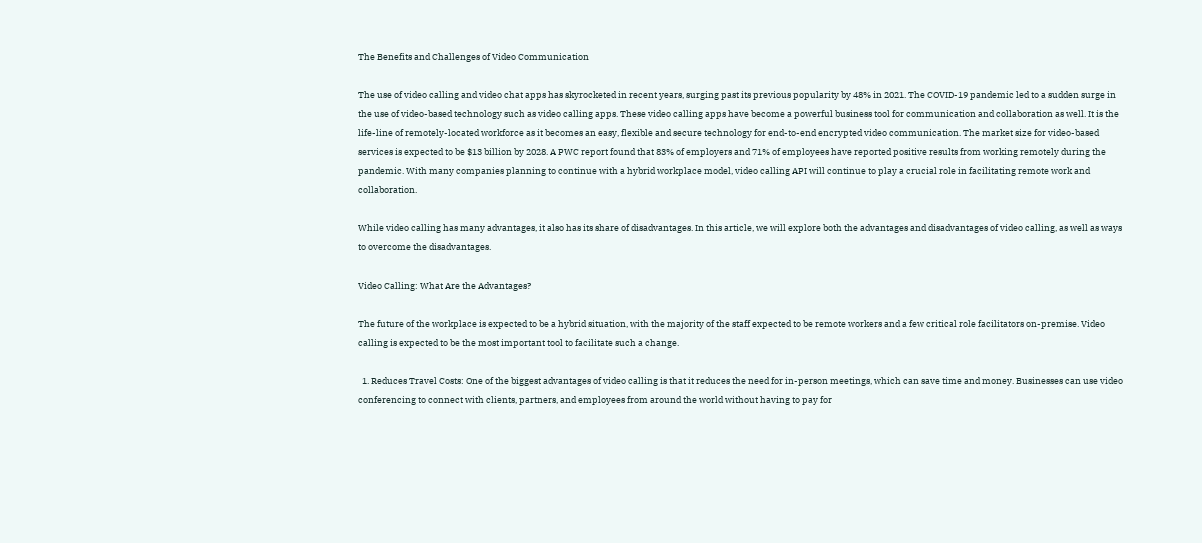The Benefits and Challenges of Video Communication

The use of video calling and video chat apps has skyrocketed in recent years, surging past its previous popularity by 48% in 2021. The COVID-19 pandemic led to a sudden surge in the use of video-based technology such as video calling apps. These video calling apps have become a powerful business tool for communication and collaboration as well. It is the life-line of remotely-located workforce as it becomes an easy, flexible and secure technology for end-to-end encrypted video communication. The market size for video-based services is expected to be $13 billion by 2028. A PWC report found that 83% of employers and 71% of employees have reported positive results from working remotely during the pandemic. With many companies planning to continue with a hybrid workplace model, video calling API will continue to play a crucial role in facilitating remote work and collaboration.

While video calling has many advantages, it also has its share of disadvantages. In this article, we will explore both the advantages and disadvantages of video calling, as well as ways to overcome the disadvantages.

Video Calling: What Are the Advantages?

The future of the workplace is expected to be a hybrid situation, with the majority of the staff expected to be remote workers and a few critical role facilitators on-premise. Video calling is expected to be the most important tool to facilitate such a change.

  1. Reduces Travel Costs: One of the biggest advantages of video calling is that it reduces the need for in-person meetings, which can save time and money. Businesses can use video conferencing to connect with clients, partners, and employees from around the world without having to pay for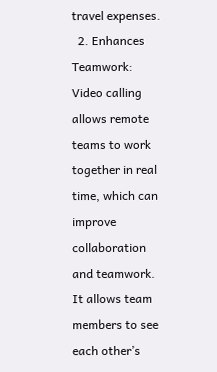travel expenses.
  2. Enhances Teamwork: Video calling allows remote teams to work together in real time, which can improve collaboration and teamwork. It allows team members to see each other’s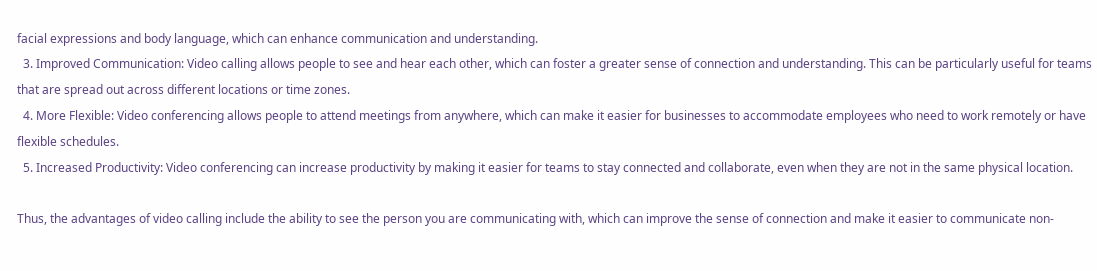facial expressions and body language, which can enhance communication and understanding.
  3. Improved Communication: Video calling allows people to see and hear each other, which can foster a greater sense of connection and understanding. This can be particularly useful for teams that are spread out across different locations or time zones.
  4. More Flexible: Video conferencing allows people to attend meetings from anywhere, which can make it easier for businesses to accommodate employees who need to work remotely or have flexible schedules.
  5. Increased Productivity: Video conferencing can increase productivity by making it easier for teams to stay connected and collaborate, even when they are not in the same physical location.

Thus, the advantages of video calling include the ability to see the person you are communicating with, which can improve the sense of connection and make it easier to communicate non-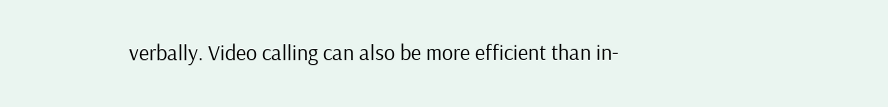verbally. Video calling can also be more efficient than in-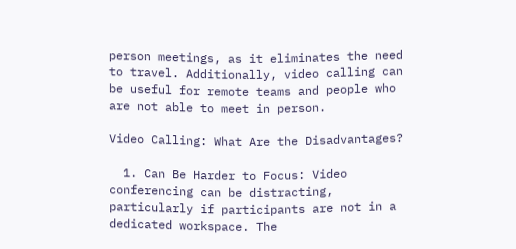person meetings, as it eliminates the need to travel. Additionally, video calling can be useful for remote teams and people who are not able to meet in person.

Video Calling: What Are the Disadvantages?

  1. Can Be Harder to Focus: Video conferencing can be distracting, particularly if participants are not in a dedicated workspace. The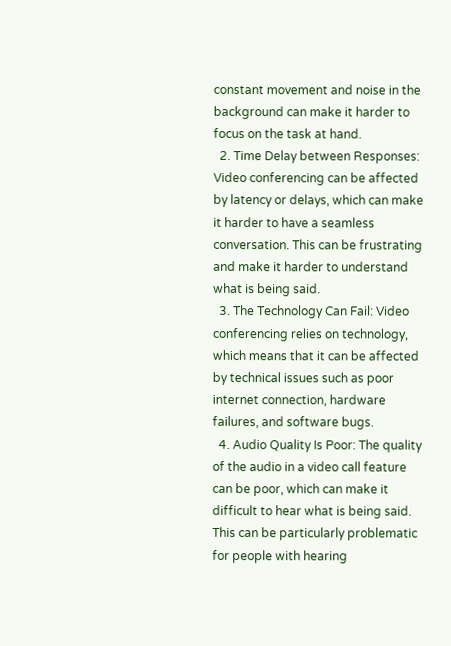constant movement and noise in the background can make it harder to focus on the task at hand.
  2. Time Delay between Responses: Video conferencing can be affected by latency or delays, which can make it harder to have a seamless conversation. This can be frustrating and make it harder to understand what is being said.
  3. The Technology Can Fail: Video conferencing relies on technology, which means that it can be affected by technical issues such as poor internet connection, hardware failures, and software bugs.
  4. Audio Quality Is Poor: The quality of the audio in a video call feature can be poor, which can make it difficult to hear what is being said. This can be particularly problematic for people with hearing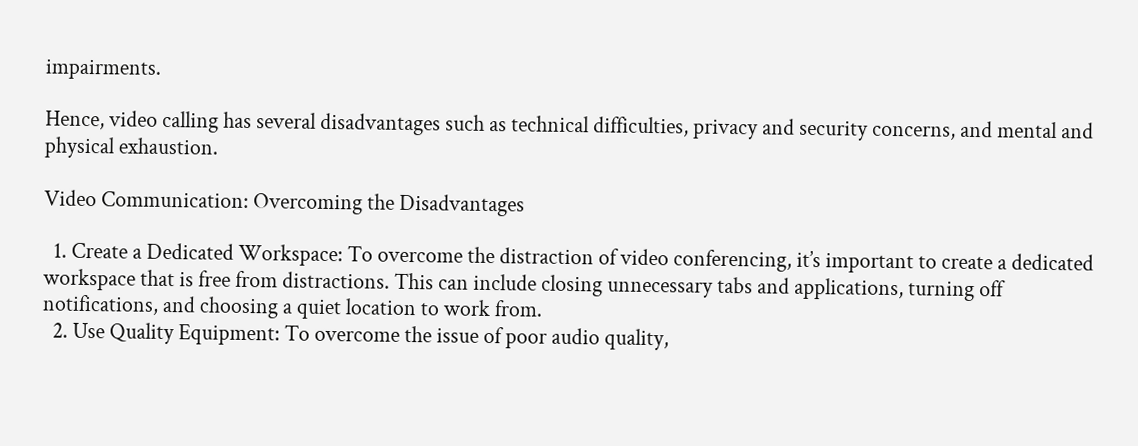impairments.

Hence, video calling has several disadvantages such as technical difficulties, privacy and security concerns, and mental and physical exhaustion.

Video Communication: Overcoming the Disadvantages

  1. Create a Dedicated Workspace: To overcome the distraction of video conferencing, it’s important to create a dedicated workspace that is free from distractions. This can include closing unnecessary tabs and applications, turning off notifications, and choosing a quiet location to work from.
  2. Use Quality Equipment: To overcome the issue of poor audio quality,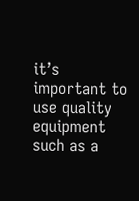it’s important to use quality equipment such as a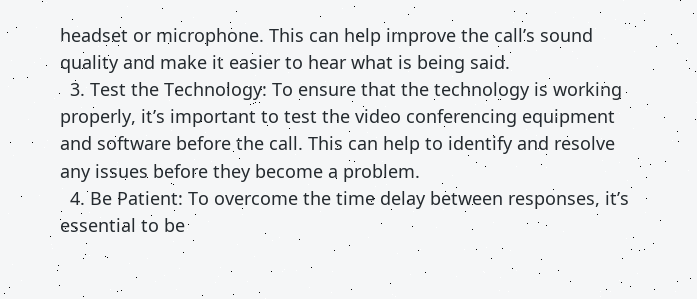headset or microphone. This can help improve the call’s sound quality and make it easier to hear what is being said.
  3. Test the Technology: To ensure that the technology is working properly, it’s important to test the video conferencing equipment and software before the call. This can help to identify and resolve any issues before they become a problem.
  4. Be Patient: To overcome the time delay between responses, it’s essential to be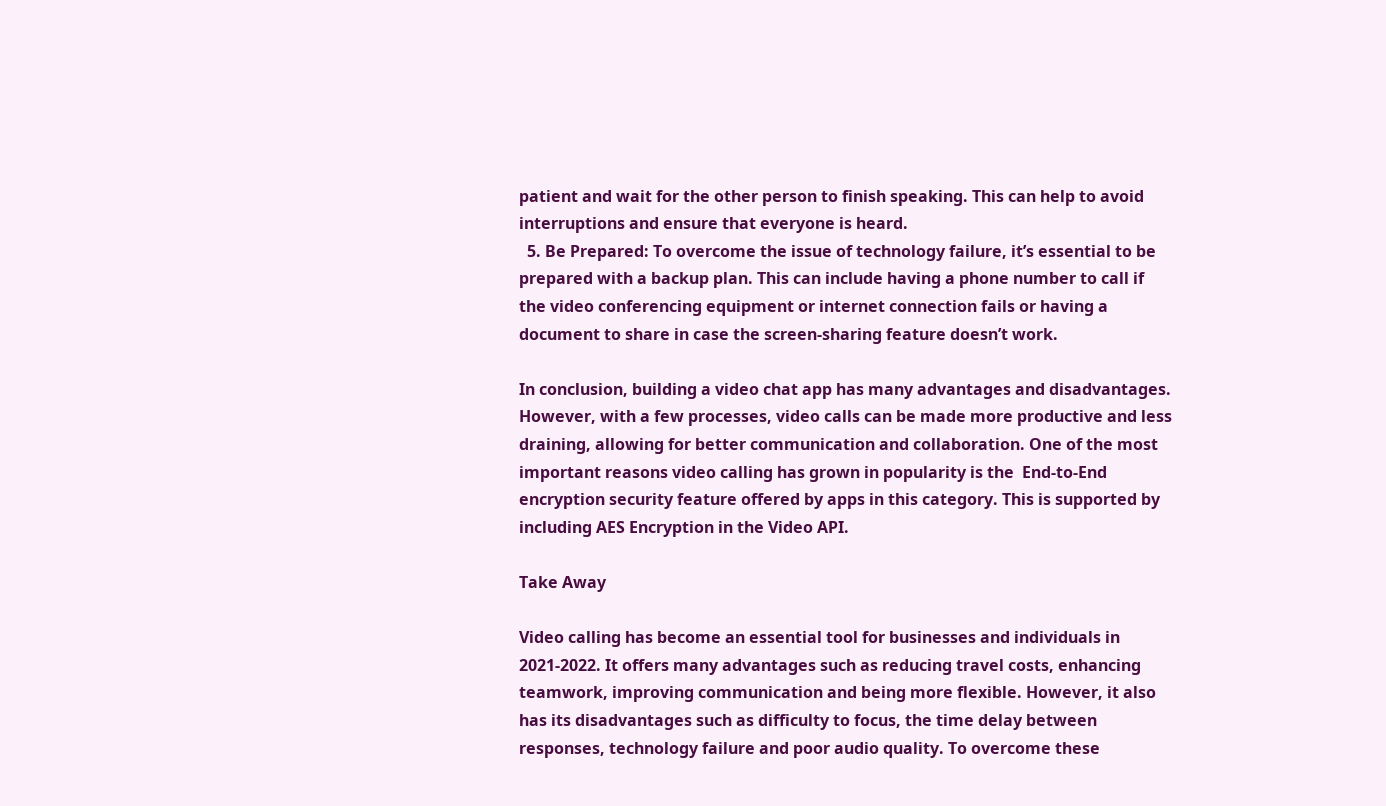patient and wait for the other person to finish speaking. This can help to avoid interruptions and ensure that everyone is heard.
  5. Be Prepared: To overcome the issue of technology failure, it’s essential to be prepared with a backup plan. This can include having a phone number to call if the video conferencing equipment or internet connection fails or having a document to share in case the screen-sharing feature doesn’t work.

In conclusion, building a video chat app has many advantages and disadvantages. However, with a few processes, video calls can be made more productive and less draining, allowing for better communication and collaboration. One of the most important reasons video calling has grown in popularity is the  End-to-End encryption security feature offered by apps in this category. This is supported by including AES Encryption in the Video API.

Take Away

Video calling has become an essential tool for businesses and individuals in 2021-2022. It offers many advantages such as reducing travel costs, enhancing teamwork, improving communication and being more flexible. However, it also has its disadvantages such as difficulty to focus, the time delay between responses, technology failure and poor audio quality. To overcome these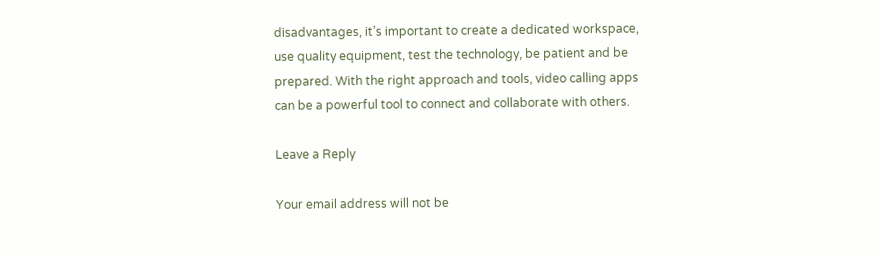disadvantages, it’s important to create a dedicated workspace, use quality equipment, test the technology, be patient and be prepared. With the right approach and tools, video calling apps can be a powerful tool to connect and collaborate with others.

Leave a Reply

Your email address will not be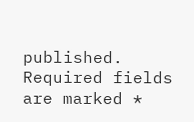published. Required fields are marked *